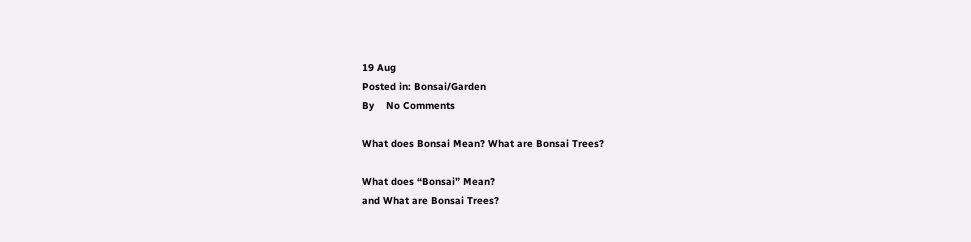19 Aug
Posted in: Bonsai/Garden
By    No Comments

What does Bonsai Mean? What are Bonsai Trees?

What does “Bonsai” Mean?
and What are Bonsai Trees?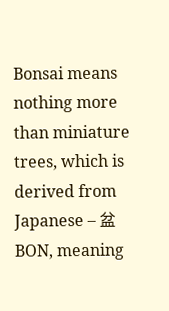Bonsai means nothing more than miniature trees, which is derived from Japanese – 盆 BON, meaning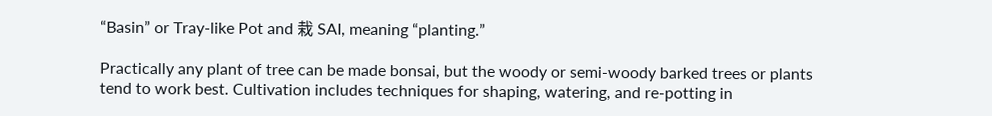“Basin” or Tray-like Pot and 栽 SAI, meaning “planting.”

Practically any plant of tree can be made bonsai, but the woody or semi-woody barked trees or plants tend to work best. Cultivation includes techniques for shaping, watering, and re-potting in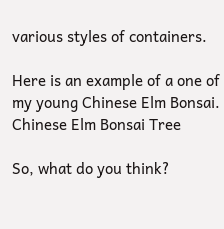various styles of containers.

Here is an example of a one of my young Chinese Elm Bonsai.
Chinese Elm Bonsai Tree

So, what do you think?